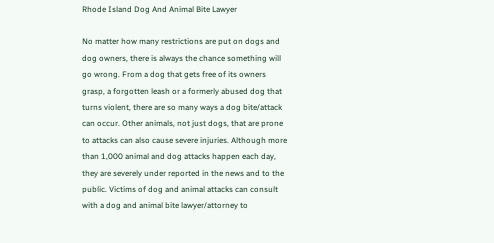Rhode Island Dog And Animal Bite Lawyer

No matter how many restrictions are put on dogs and dog owners, there is always the chance something will go wrong. From a dog that gets free of its owners grasp, a forgotten leash or a formerly abused dog that turns violent, there are so many ways a dog bite/attack can occur. Other animals, not just dogs, that are prone to attacks can also cause severe injuries. Although more than 1,000 animal and dog attacks happen each day, they are severely under reported in the news and to the public. Victims of dog and animal attacks can consult with a dog and animal bite lawyer/attorney to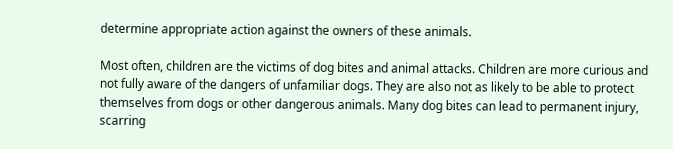determine appropriate action against the owners of these animals.

Most often, children are the victims of dog bites and animal attacks. Children are more curious and not fully aware of the dangers of unfamiliar dogs. They are also not as likely to be able to protect themselves from dogs or other dangerous animals. Many dog bites can lead to permanent injury, scarring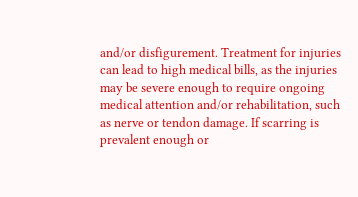and/or disfigurement. Treatment for injuries can lead to high medical bills, as the injuries may be severe enough to require ongoing medical attention and/or rehabilitation, such as nerve or tendon damage. If scarring is prevalent enough or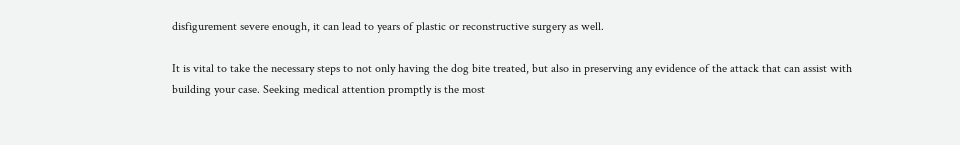disfigurement severe enough, it can lead to years of plastic or reconstructive surgery as well.

It is vital to take the necessary steps to not only having the dog bite treated, but also in preserving any evidence of the attack that can assist with building your case. Seeking medical attention promptly is the most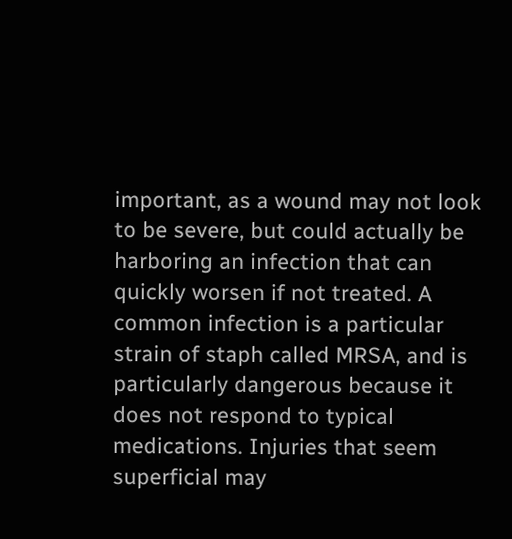important, as a wound may not look to be severe, but could actually be harboring an infection that can quickly worsen if not treated. A common infection is a particular strain of staph called MRSA, and is particularly dangerous because it does not respond to typical medications. Injuries that seem superficial may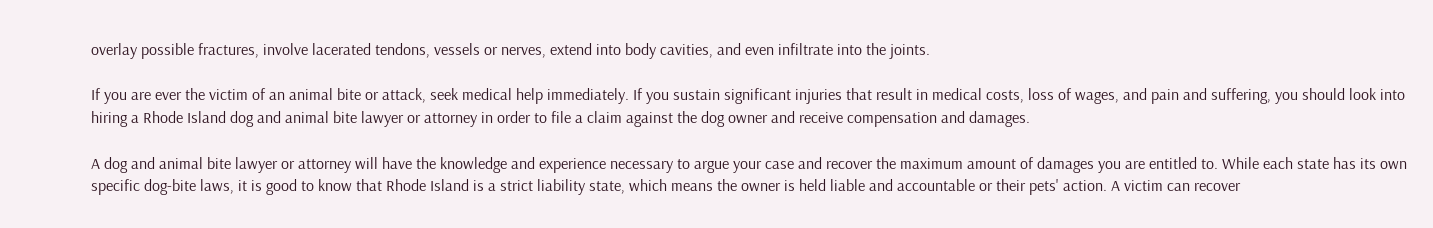overlay possible fractures, involve lacerated tendons, vessels or nerves, extend into body cavities, and even infiltrate into the joints.

If you are ever the victim of an animal bite or attack, seek medical help immediately. If you sustain significant injuries that result in medical costs, loss of wages, and pain and suffering, you should look into hiring a Rhode Island dog and animal bite lawyer or attorney in order to file a claim against the dog owner and receive compensation and damages.

A dog and animal bite lawyer or attorney will have the knowledge and experience necessary to argue your case and recover the maximum amount of damages you are entitled to. While each state has its own specific dog-bite laws, it is good to know that Rhode Island is a strict liability state, which means the owner is held liable and accountable or their pets' action. A victim can recover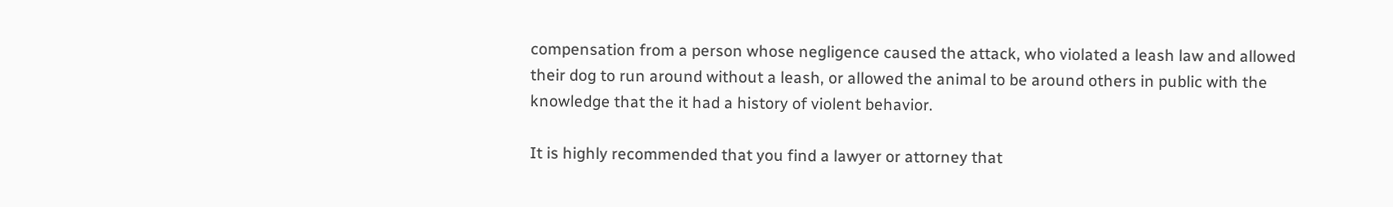compensation from a person whose negligence caused the attack, who violated a leash law and allowed their dog to run around without a leash, or allowed the animal to be around others in public with the knowledge that the it had a history of violent behavior.

It is highly recommended that you find a lawyer or attorney that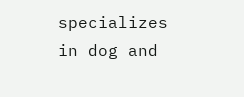specializes in dog and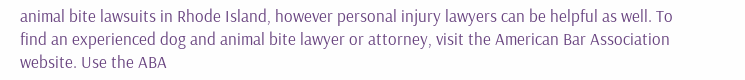animal bite lawsuits in Rhode Island, however personal injury lawyers can be helpful as well. To find an experienced dog and animal bite lawyer or attorney, visit the American Bar Association website. Use the ABA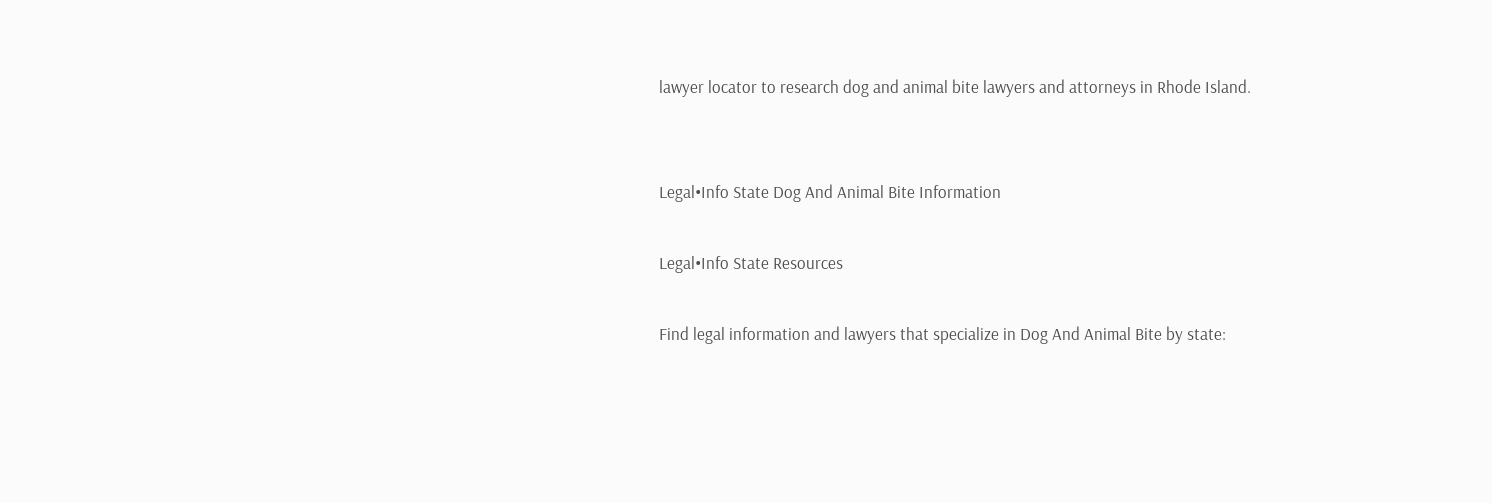lawyer locator to research dog and animal bite lawyers and attorneys in Rhode Island.


Legal•Info State Dog And Animal Bite Information

Legal•Info State Resources

Find legal information and lawyers that specialize in Dog And Animal Bite by state: